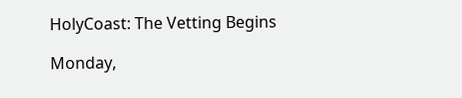HolyCoast: The Vetting Begins

Monday,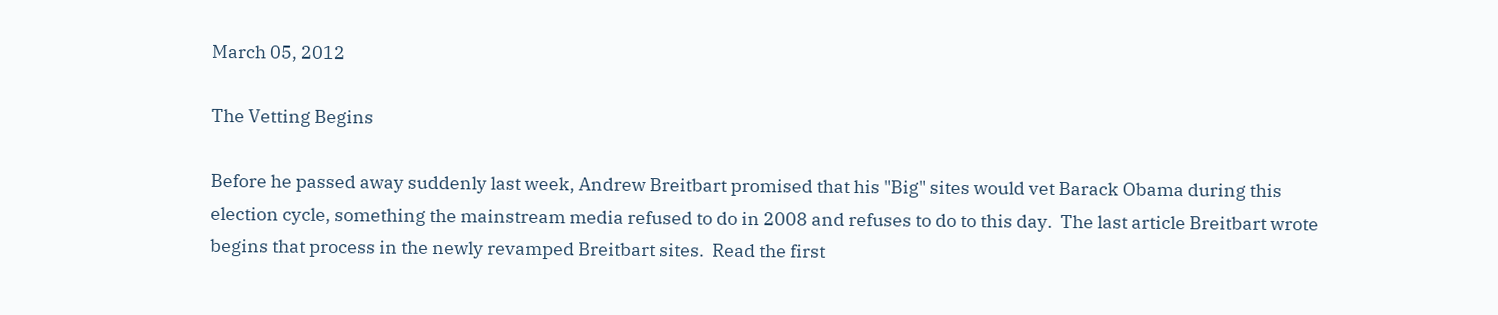March 05, 2012

The Vetting Begins

Before he passed away suddenly last week, Andrew Breitbart promised that his "Big" sites would vet Barack Obama during this election cycle, something the mainstream media refused to do in 2008 and refuses to do to this day.  The last article Breitbart wrote begins that process in the newly revamped Breitbart sites.  Read the first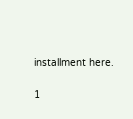installment here.

1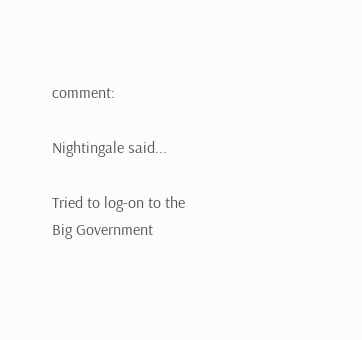comment:

Nightingale said...

Tried to log-on to the Big Government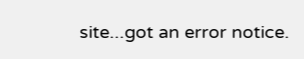site...got an error notice.